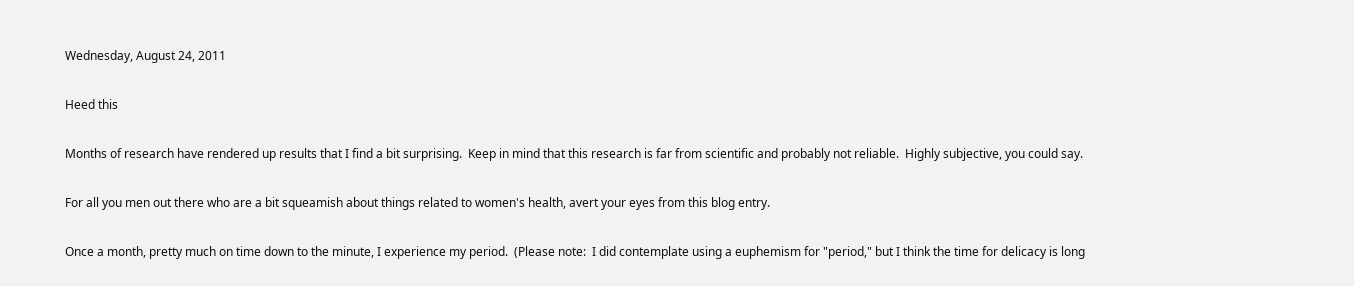Wednesday, August 24, 2011

Heed this

Months of research have rendered up results that I find a bit surprising.  Keep in mind that this research is far from scientific and probably not reliable.  Highly subjective, you could say.

For all you men out there who are a bit squeamish about things related to women's health, avert your eyes from this blog entry.

Once a month, pretty much on time down to the minute, I experience my period.  (Please note:  I did contemplate using a euphemism for "period," but I think the time for delicacy is long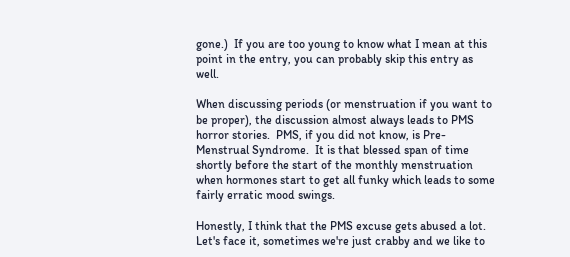gone.)  If you are too young to know what I mean at this point in the entry, you can probably skip this entry as well.

When discussing periods (or menstruation if you want to be proper), the discussion almost always leads to PMS horror stories.  PMS, if you did not know, is Pre-Menstrual Syndrome.  It is that blessed span of time shortly before the start of the monthly menstruation when hormones start to get all funky which leads to some fairly erratic mood swings.

Honestly, I think that the PMS excuse gets abused a lot.  Let's face it, sometimes we're just crabby and we like to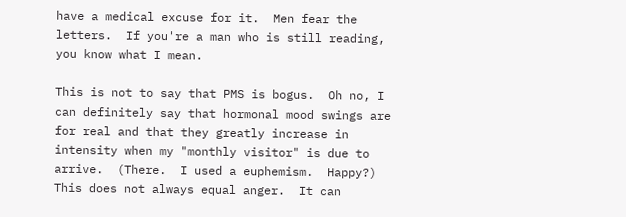have a medical excuse for it.  Men fear the letters.  If you're a man who is still reading, you know what I mean.

This is not to say that PMS is bogus.  Oh no, I can definitely say that hormonal mood swings are for real and that they greatly increase in intensity when my "monthly visitor" is due to arrive.  (There.  I used a euphemism.  Happy?)  This does not always equal anger.  It can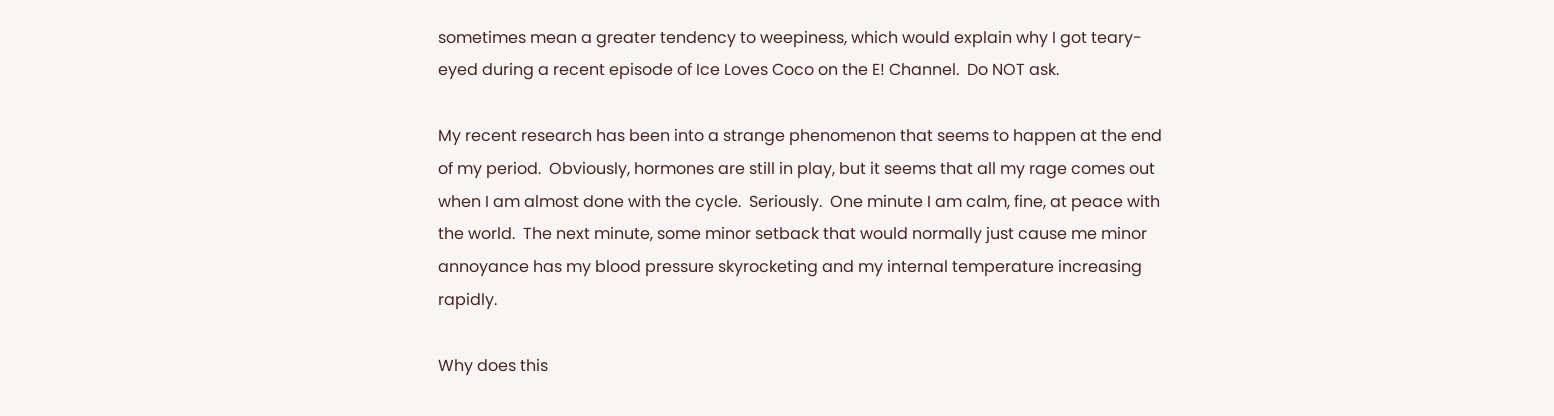sometimes mean a greater tendency to weepiness, which would explain why I got teary-eyed during a recent episode of Ice Loves Coco on the E! Channel.  Do NOT ask.

My recent research has been into a strange phenomenon that seems to happen at the end of my period.  Obviously, hormones are still in play, but it seems that all my rage comes out when I am almost done with the cycle.  Seriously.  One minute I am calm, fine, at peace with the world.  The next minute, some minor setback that would normally just cause me minor annoyance has my blood pressure skyrocketing and my internal temperature increasing rapidly.

Why does this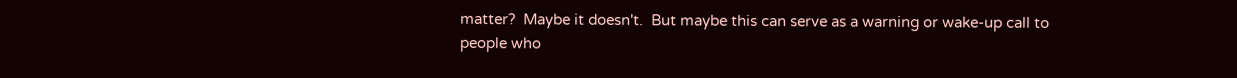matter?  Maybe it doesn't.  But maybe this can serve as a warning or wake-up call to people who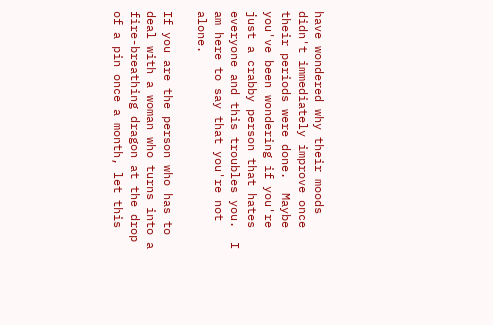have wondered why their moods didn't immediately improve once their periods were done.  Maybe you've been wondering if you're just a crabby person that hates everyone and this troubles you.  I am here to say that you're not alone.

If you are the person who has to deal with a woman who turns into a fire-breathing dragon at the drop of a pin once a month, let this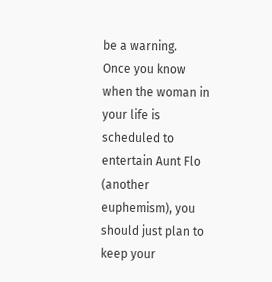be a warning.  Once you know when the woman in your life is scheduled to entertain Aunt Flo (another euphemism), you should just plan to keep your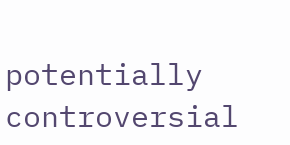potentially controversial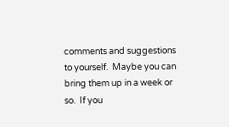comments and suggestions to yourself.  Maybe you can bring them up in a week or so.  If you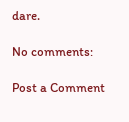dare.

No comments:

Post a Comment